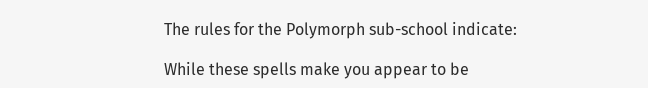The rules for the Polymorph sub-school indicate:

While these spells make you appear to be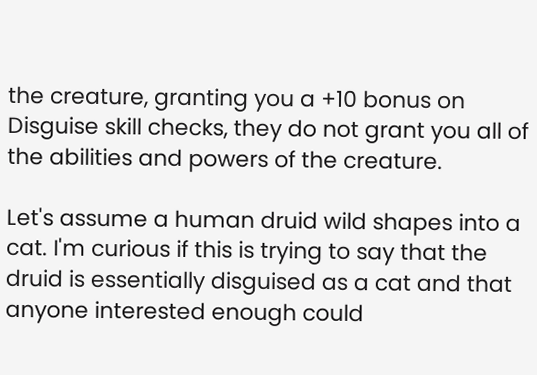the creature, granting you a +10 bonus on Disguise skill checks, they do not grant you all of the abilities and powers of the creature.

Let's assume a human druid wild shapes into a cat. I'm curious if this is trying to say that the druid is essentially disguised as a cat and that anyone interested enough could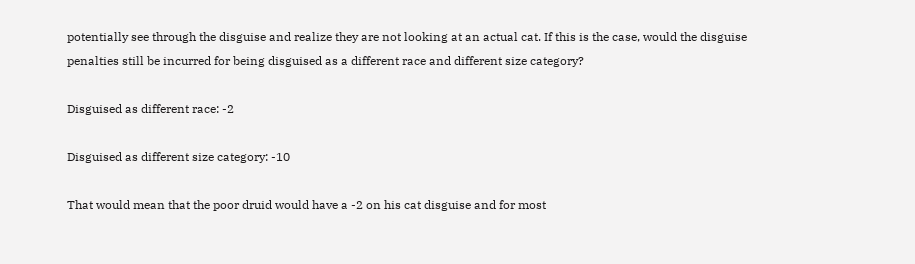potentially see through the disguise and realize they are not looking at an actual cat. If this is the case, would the disguise penalties still be incurred for being disguised as a different race and different size category?

Disguised as different race: -2

Disguised as different size category: -10

That would mean that the poor druid would have a -2 on his cat disguise and for most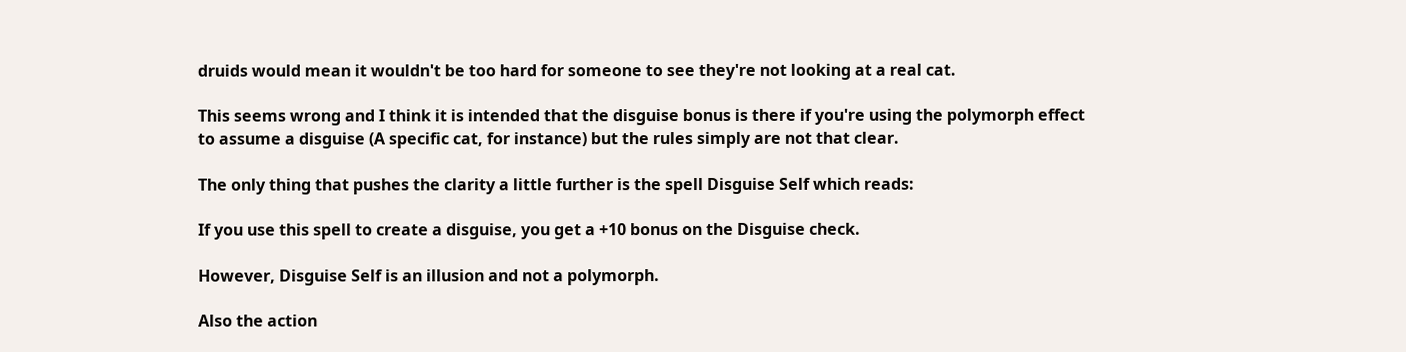druids would mean it wouldn't be too hard for someone to see they're not looking at a real cat.

This seems wrong and I think it is intended that the disguise bonus is there if you're using the polymorph effect to assume a disguise (A specific cat, for instance) but the rules simply are not that clear.

The only thing that pushes the clarity a little further is the spell Disguise Self which reads:

If you use this spell to create a disguise, you get a +10 bonus on the Disguise check.

However, Disguise Self is an illusion and not a polymorph.

Also the action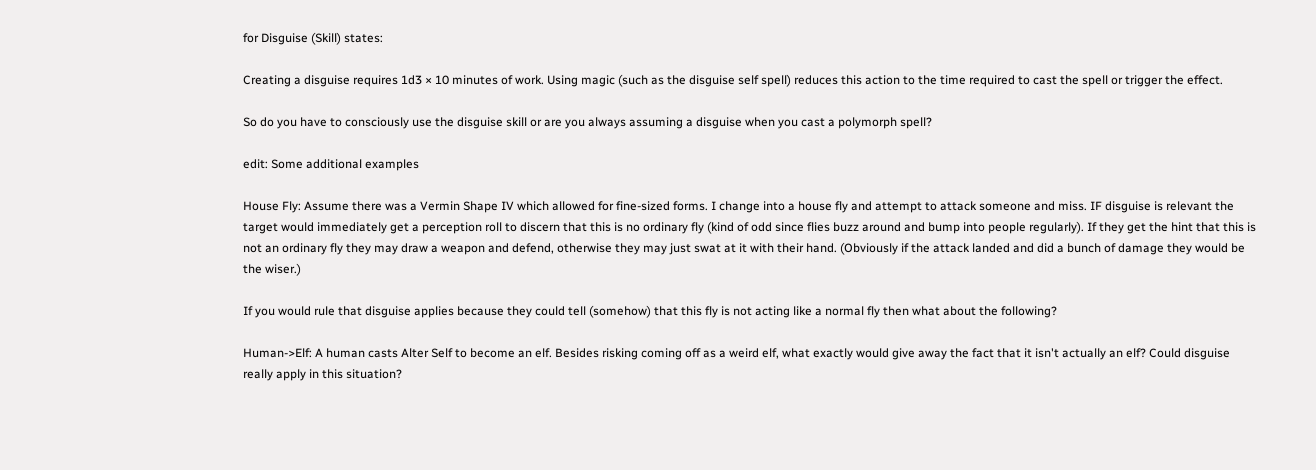for Disguise (Skill) states:

Creating a disguise requires 1d3 × 10 minutes of work. Using magic (such as the disguise self spell) reduces this action to the time required to cast the spell or trigger the effect.

So do you have to consciously use the disguise skill or are you always assuming a disguise when you cast a polymorph spell?

edit: Some additional examples

House Fly: Assume there was a Vermin Shape IV which allowed for fine-sized forms. I change into a house fly and attempt to attack someone and miss. IF disguise is relevant the target would immediately get a perception roll to discern that this is no ordinary fly (kind of odd since flies buzz around and bump into people regularly). If they get the hint that this is not an ordinary fly they may draw a weapon and defend, otherwise they may just swat at it with their hand. (Obviously if the attack landed and did a bunch of damage they would be the wiser.)

If you would rule that disguise applies because they could tell (somehow) that this fly is not acting like a normal fly then what about the following?

Human->Elf: A human casts Alter Self to become an elf. Besides risking coming off as a weird elf, what exactly would give away the fact that it isn't actually an elf? Could disguise really apply in this situation?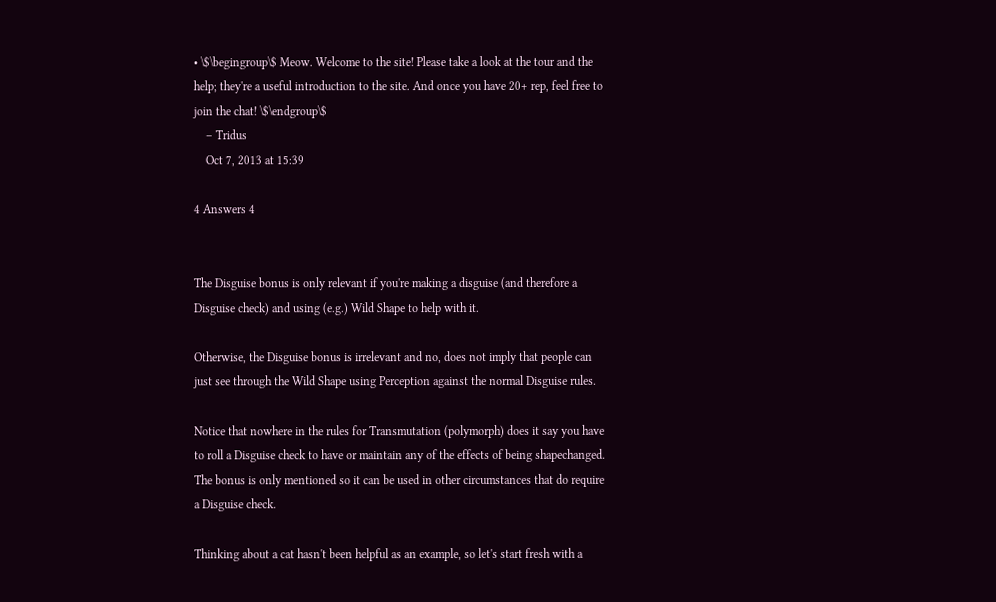• \$\begingroup\$ Meow. Welcome to the site! Please take a look at the tour and the help; they're a useful introduction to the site. And once you have 20+ rep, feel free to join the chat! \$\endgroup\$
    – Tridus
    Oct 7, 2013 at 15:39

4 Answers 4


The Disguise bonus is only relevant if you're making a disguise (and therefore a Disguise check) and using (e.g.) Wild Shape to help with it.

Otherwise, the Disguise bonus is irrelevant and no, does not imply that people can just see through the Wild Shape using Perception against the normal Disguise rules.

Notice that nowhere in the rules for Transmutation (polymorph) does it say you have to roll a Disguise check to have or maintain any of the effects of being shapechanged. The bonus is only mentioned so it can be used in other circumstances that do require a Disguise check.

Thinking about a cat hasn't been helpful as an example, so let's start fresh with a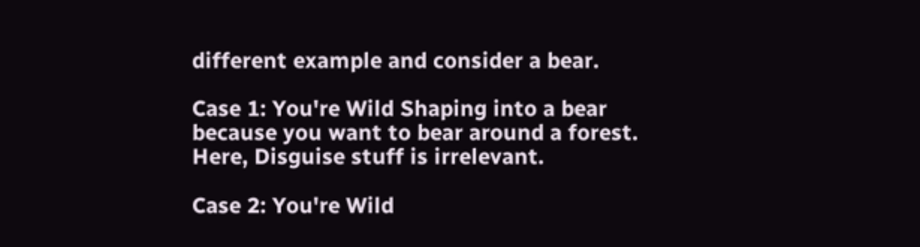different example and consider a bear.

Case 1: You're Wild Shaping into a bear because you want to bear around a forest. Here, Disguise stuff is irrelevant.

Case 2: You're Wild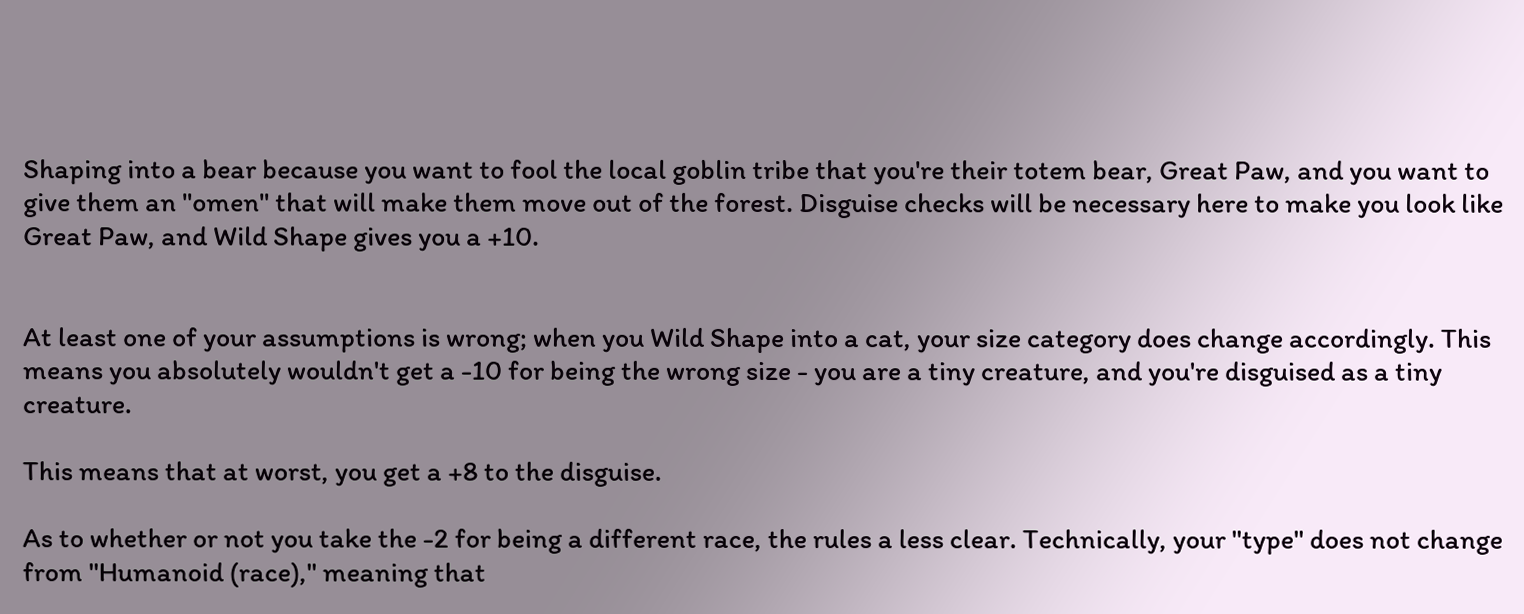Shaping into a bear because you want to fool the local goblin tribe that you're their totem bear, Great Paw, and you want to give them an "omen" that will make them move out of the forest. Disguise checks will be necessary here to make you look like Great Paw, and Wild Shape gives you a +10.


At least one of your assumptions is wrong; when you Wild Shape into a cat, your size category does change accordingly. This means you absolutely wouldn't get a -10 for being the wrong size - you are a tiny creature, and you're disguised as a tiny creature.

This means that at worst, you get a +8 to the disguise.

As to whether or not you take the -2 for being a different race, the rules a less clear. Technically, your "type" does not change from "Humanoid (race)," meaning that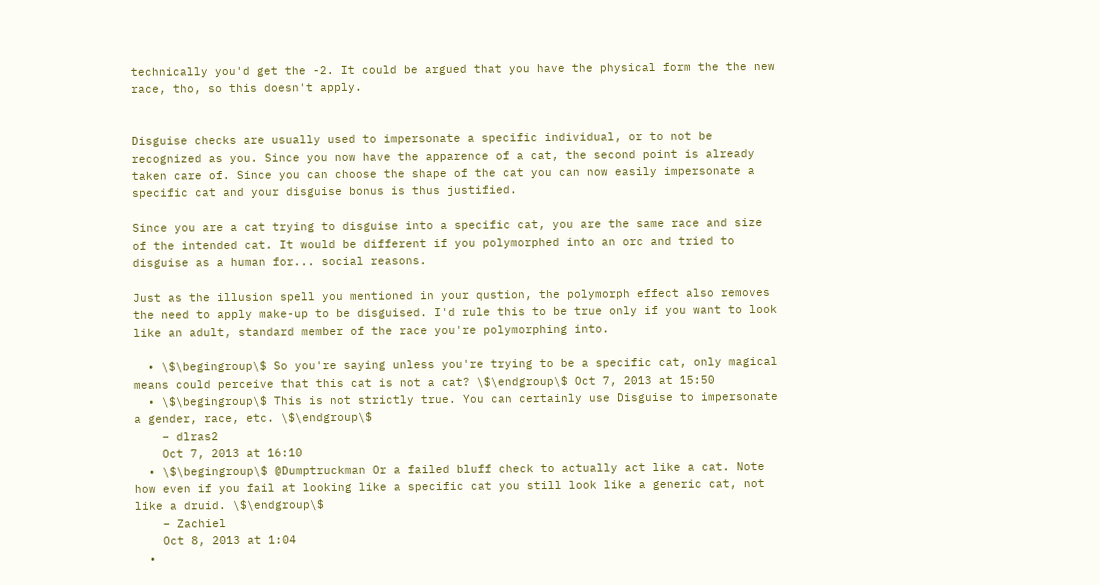technically you'd get the -2. It could be argued that you have the physical form the the new race, tho, so this doesn't apply.


Disguise checks are usually used to impersonate a specific individual, or to not be recognized as you. Since you now have the apparence of a cat, the second point is already taken care of. Since you can choose the shape of the cat you can now easily impersonate a specific cat and your disguise bonus is thus justified.

Since you are a cat trying to disguise into a specific cat, you are the same race and size of the intended cat. It would be different if you polymorphed into an orc and tried to disguise as a human for... social reasons.

Just as the illusion spell you mentioned in your qustion, the polymorph effect also removes the need to apply make-up to be disguised. I'd rule this to be true only if you want to look like an adult, standard member of the race you're polymorphing into.

  • \$\begingroup\$ So you're saying unless you're trying to be a specific cat, only magical means could perceive that this cat is not a cat? \$\endgroup\$ Oct 7, 2013 at 15:50
  • \$\begingroup\$ This is not strictly true. You can certainly use Disguise to impersonate a gender, race, etc. \$\endgroup\$
    – dlras2
    Oct 7, 2013 at 16:10
  • \$\begingroup\$ @Dumptruckman Or a failed bluff check to actually act like a cat. Note how even if you fail at looking like a specific cat you still look like a generic cat, not like a druid. \$\endgroup\$
    – Zachiel
    Oct 8, 2013 at 1:04
  •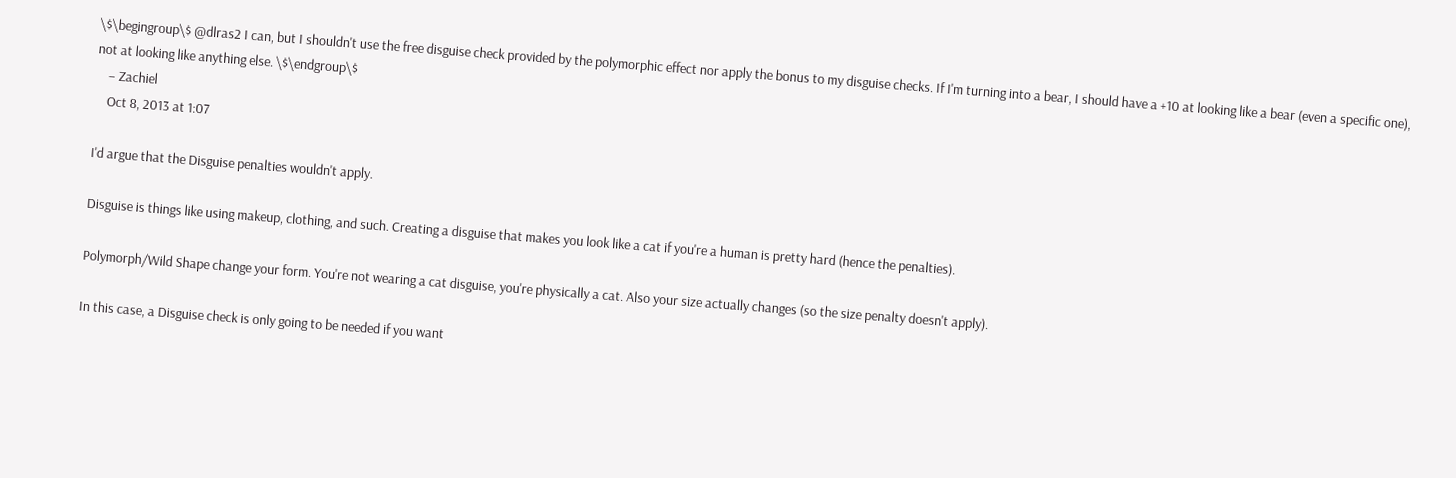\$\begingroup\$ @dlras2 I can, but I shouldn't use the free disguise check provided by the polymorphic effect nor apply the bonus to my disguise checks. If I'm turning into a bear, I should have a +10 at looking like a bear (even a specific one), not at looking like anything else. \$\endgroup\$
    – Zachiel
    Oct 8, 2013 at 1:07

I'd argue that the Disguise penalties wouldn't apply.

Disguise is things like using makeup, clothing, and such. Creating a disguise that makes you look like a cat if you're a human is pretty hard (hence the penalties).

Polymorph/Wild Shape change your form. You're not wearing a cat disguise, you're physically a cat. Also your size actually changes (so the size penalty doesn't apply).

In this case, a Disguise check is only going to be needed if you want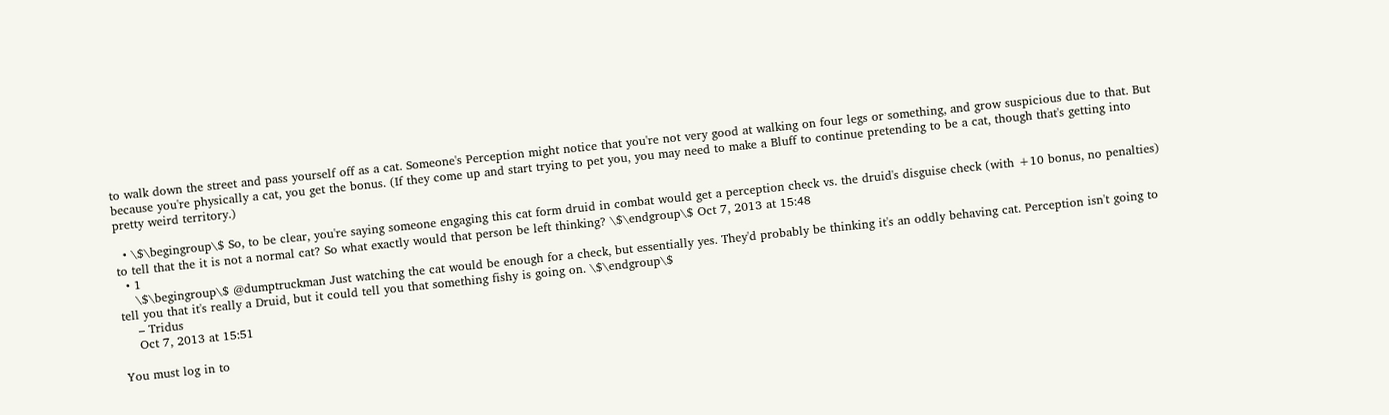to walk down the street and pass yourself off as a cat. Someone's Perception might notice that you're not very good at walking on four legs or something, and grow suspicious due to that. But because you're physically a cat, you get the bonus. (If they come up and start trying to pet you, you may need to make a Bluff to continue pretending to be a cat, though that's getting into pretty weird territory.)

  • \$\begingroup\$ So, to be clear, you're saying someone engaging this cat form druid in combat would get a perception check vs. the druid's disguise check (with +10 bonus, no penalties) to tell that the it is not a normal cat? So what exactly would that person be left thinking? \$\endgroup\$ Oct 7, 2013 at 15:48
  • 1
    \$\begingroup\$ @dumptruckman Just watching the cat would be enough for a check, but essentially yes. They'd probably be thinking it's an oddly behaving cat. Perception isn't going to tell you that it's really a Druid, but it could tell you that something fishy is going on. \$\endgroup\$
    – Tridus
    Oct 7, 2013 at 15:51

You must log in to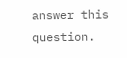answer this question.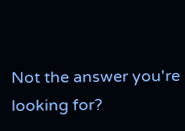Not the answer you're looking for?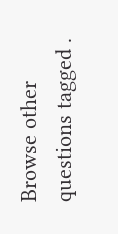Browse other questions tagged .